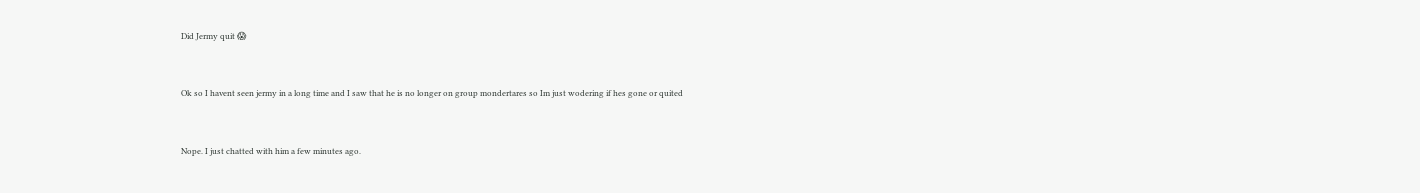Did Jermy quit 😱


Ok so I havent seen jermy in a long time and I saw that he is no longer on group mondertares so Im just wodering if hes gone or quited


Nope. I just chatted with him a few minutes ago.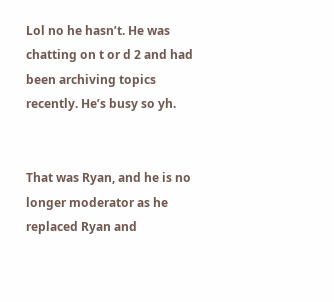Lol no he hasn’t. He was chatting on t or d 2 and had been archiving topics recently. He’s busy so yh.


That was Ryan, and he is no longer moderator as he replaced Ryan and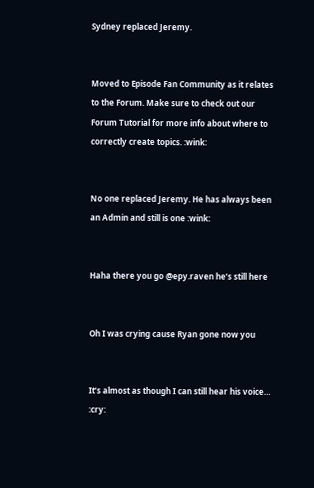Sydney replaced Jeremy.


Moved to Episode Fan Community as it relates to the Forum. Make sure to check out our Forum Tutorial for more info about where to correctly create topics. :wink:


No one replaced Jeremy. He has always been an Admin and still is one :wink:


Haha there you go @epy.raven he’s still here


Oh I was crying cause Ryan gone now you


It’s almost as though I can still hear his voice… :cry: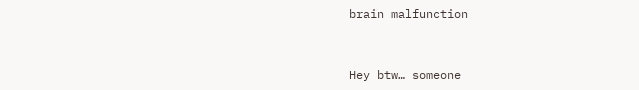brain malfunction


Hey btw… someone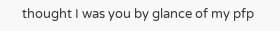thought I was you by glance of my pfp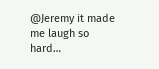@Jeremy it made me laugh so hard…